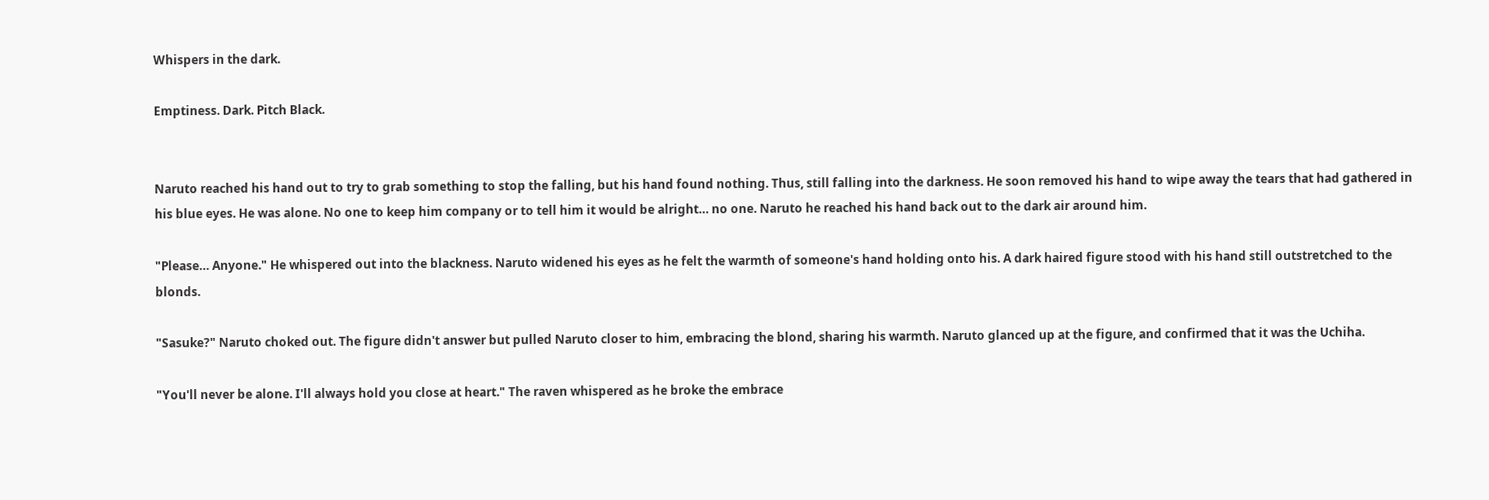Whispers in the dark.

Emptiness. Dark. Pitch Black.


Naruto reached his hand out to try to grab something to stop the falling, but his hand found nothing. Thus, still falling into the darkness. He soon removed his hand to wipe away the tears that had gathered in his blue eyes. He was alone. No one to keep him company or to tell him it would be alright… no one. Naruto he reached his hand back out to the dark air around him.

"Please… Anyone." He whispered out into the blackness. Naruto widened his eyes as he felt the warmth of someone's hand holding onto his. A dark haired figure stood with his hand still outstretched to the blonds.

"Sasuke?" Naruto choked out. The figure didn't answer but pulled Naruto closer to him, embracing the blond, sharing his warmth. Naruto glanced up at the figure, and confirmed that it was the Uchiha.

"You'll never be alone. I'll always hold you close at heart." The raven whispered as he broke the embrace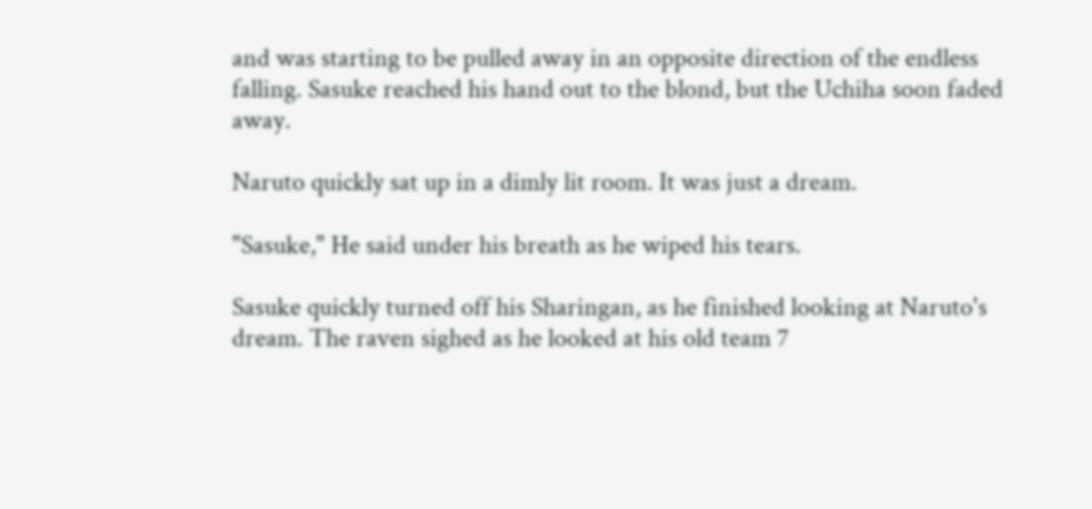and was starting to be pulled away in an opposite direction of the endless falling. Sasuke reached his hand out to the blond, but the Uchiha soon faded away.

Naruto quickly sat up in a dimly lit room. It was just a dream.

"Sasuke," He said under his breath as he wiped his tears.

Sasuke quickly turned off his Sharingan, as he finished looking at Naruto's dream. The raven sighed as he looked at his old team 7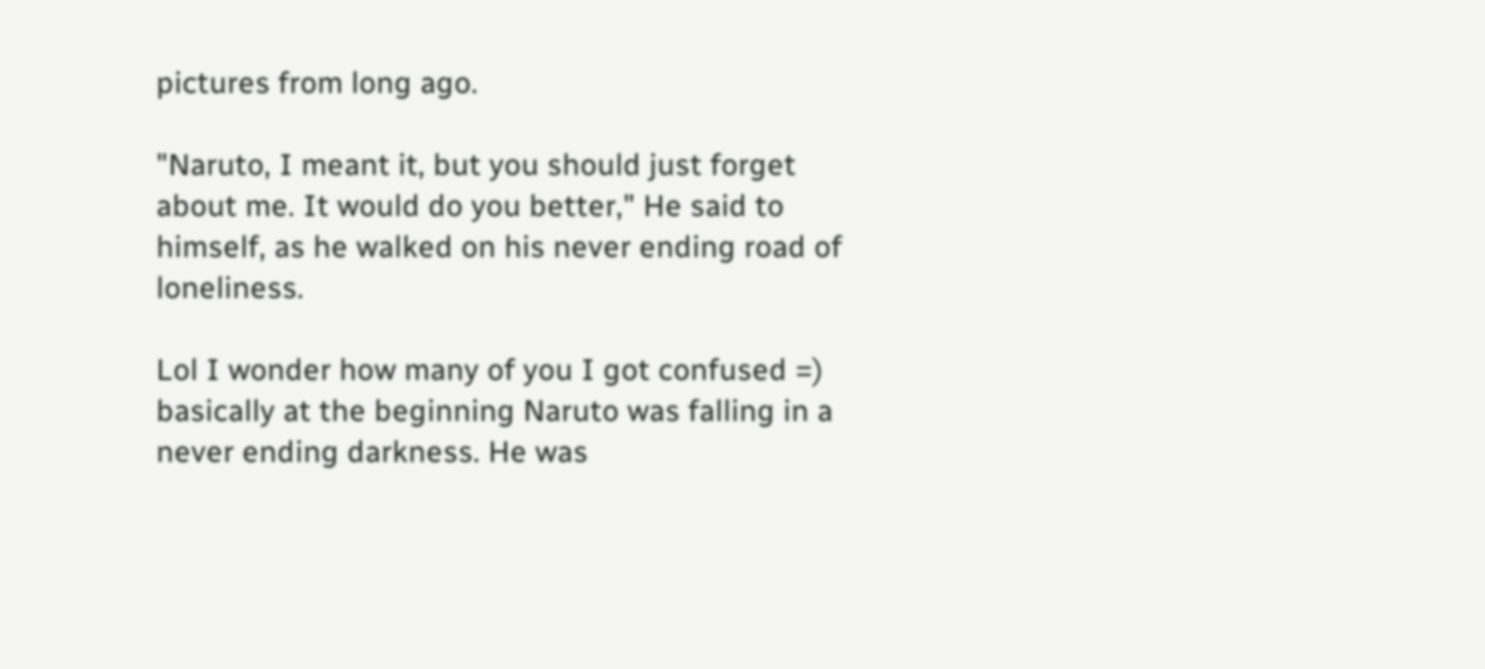pictures from long ago.

"Naruto, I meant it, but you should just forget about me. It would do you better," He said to himself, as he walked on his never ending road of loneliness.

Lol I wonder how many of you I got confused =) basically at the beginning Naruto was falling in a never ending darkness. He was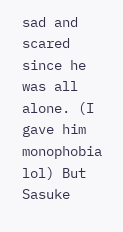sad and scared since he was all alone. (I gave him monophobia lol) But Sasuke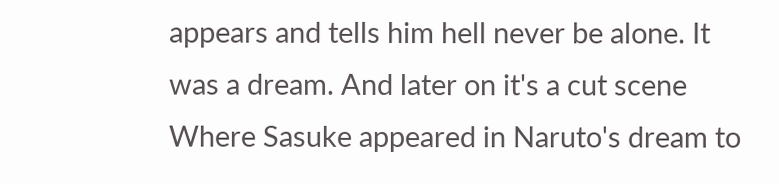appears and tells him hell never be alone. It was a dream. And later on it's a cut scene Where Sasuke appeared in Naruto's dream to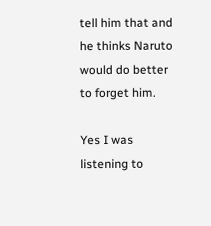tell him that and he thinks Naruto would do better to forget him.

Yes I was listening to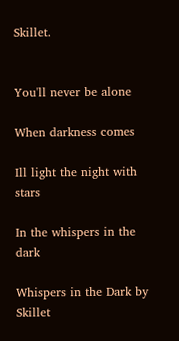Skillet.


You'll never be alone

When darkness comes

Ill light the night with stars

In the whispers in the dark

Whispers in the Dark by Skillet